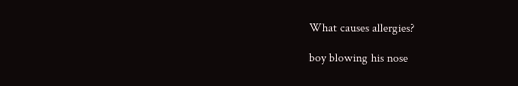What causes allergies?

boy blowing his nose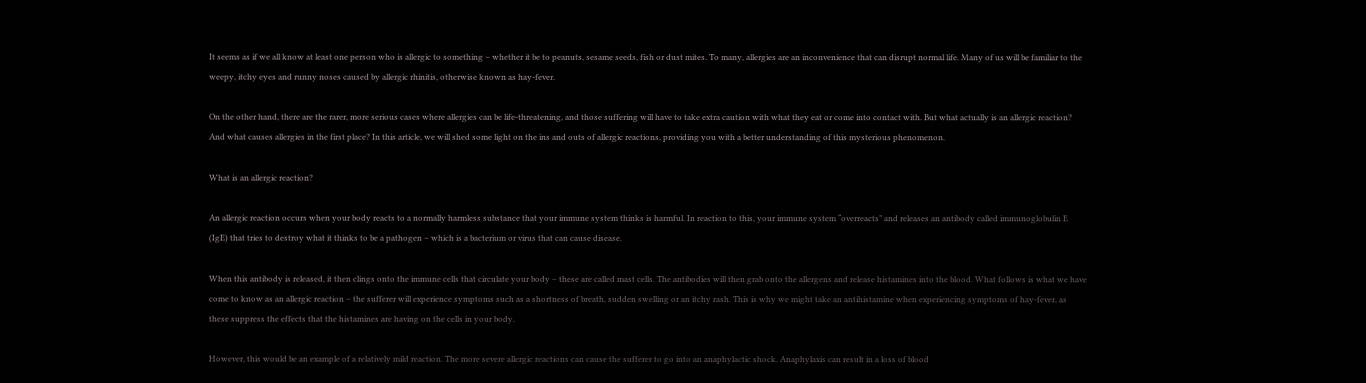It seems as if we all know at least one person who is allergic to something – whether it be to peanuts, sesame seeds, fish or dust mites. To many, allergies are an inconvenience that can disrupt normal life. Many of us will be familiar to the weepy, itchy eyes and runny noses caused by allergic rhinitis, otherwise known as hay-fever.

On the other hand, there are the rarer, more serious cases where allergies can be life-threatening, and those suffering will have to take extra caution with what they eat or come into contact with. But what actually is an allergic reaction? And what causes allergies in the first place? In this article, we will shed some light on the ins and outs of allergic reactions, providing you with a better understanding of this mysterious phenomenon.

What is an allergic reaction?

An allergic reaction occurs when your body reacts to a normally harmless substance that your immune system thinks is harmful. In reaction to this, your immune system “overreacts” and releases an antibody called immunoglobulin E (IgE) that tries to destroy what it thinks to be a pathogen – which is a bacterium or virus that can cause disease.

When this antibody is released, it then clings onto the immune cells that circulate your body – these are called mast cells. The antibodies will then grab onto the allergens and release histamines into the blood. What follows is what we have come to know as an allergic reaction – the sufferer will experience symptoms such as a shortness of breath, sudden swelling or an itchy rash. This is why we might take an antihistamine when experiencing symptoms of hay-fever, as these suppress the effects that the histamines are having on the cells in your body.

However, this would be an example of a relatively mild reaction. The more severe allergic reactions can cause the sufferer to go into an anaphylactic shock. Anaphylaxis can result in a loss of blood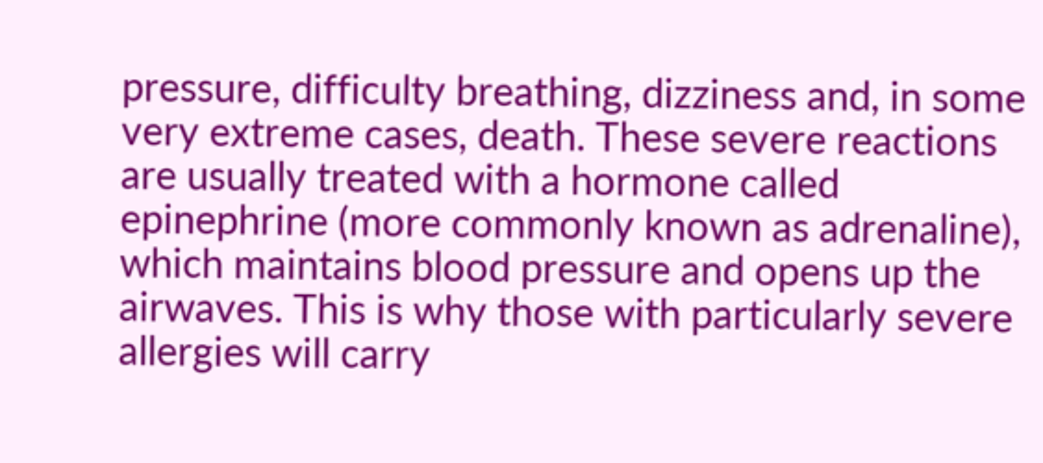pressure, difficulty breathing, dizziness and, in some very extreme cases, death. These severe reactions are usually treated with a hormone called epinephrine (more commonly known as adrenaline), which maintains blood pressure and opens up the airwaves. This is why those with particularly severe allergies will carry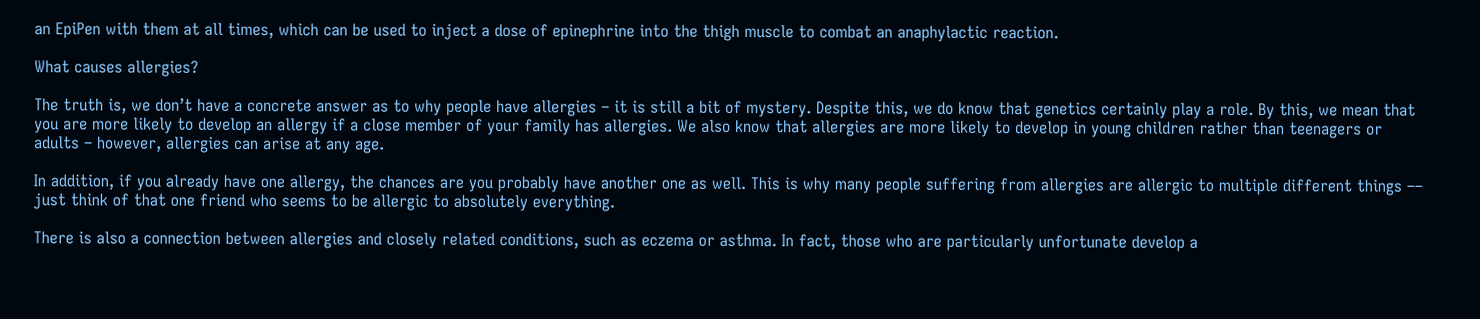an EpiPen with them at all times, which can be used to inject a dose of epinephrine into the thigh muscle to combat an anaphylactic reaction.

What causes allergies?

The truth is, we don’t have a concrete answer as to why people have allergies – it is still a bit of mystery. Despite this, we do know that genetics certainly play a role. By this, we mean that you are more likely to develop an allergy if a close member of your family has allergies. We also know that allergies are more likely to develop in young children rather than teenagers or adults – however, allergies can arise at any age.

In addition, if you already have one allergy, the chances are you probably have another one as well. This is why many people suffering from allergies are allergic to multiple different things –– just think of that one friend who seems to be allergic to absolutely everything.

There is also a connection between allergies and closely related conditions, such as eczema or asthma. In fact, those who are particularly unfortunate develop a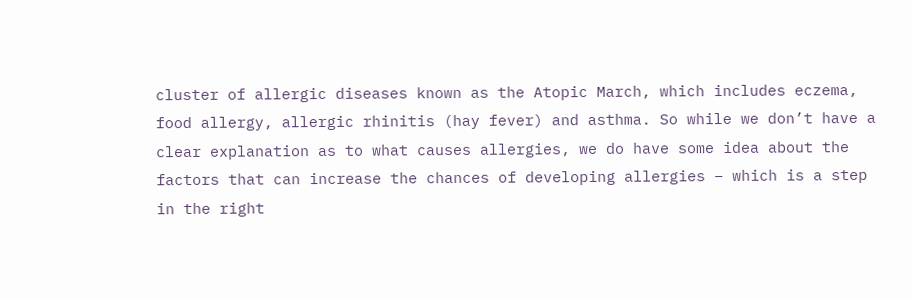cluster of allergic diseases known as the Atopic March, which includes eczema, food allergy, allergic rhinitis (hay fever) and asthma. So while we don’t have a clear explanation as to what causes allergies, we do have some idea about the factors that can increase the chances of developing allergies – which is a step in the right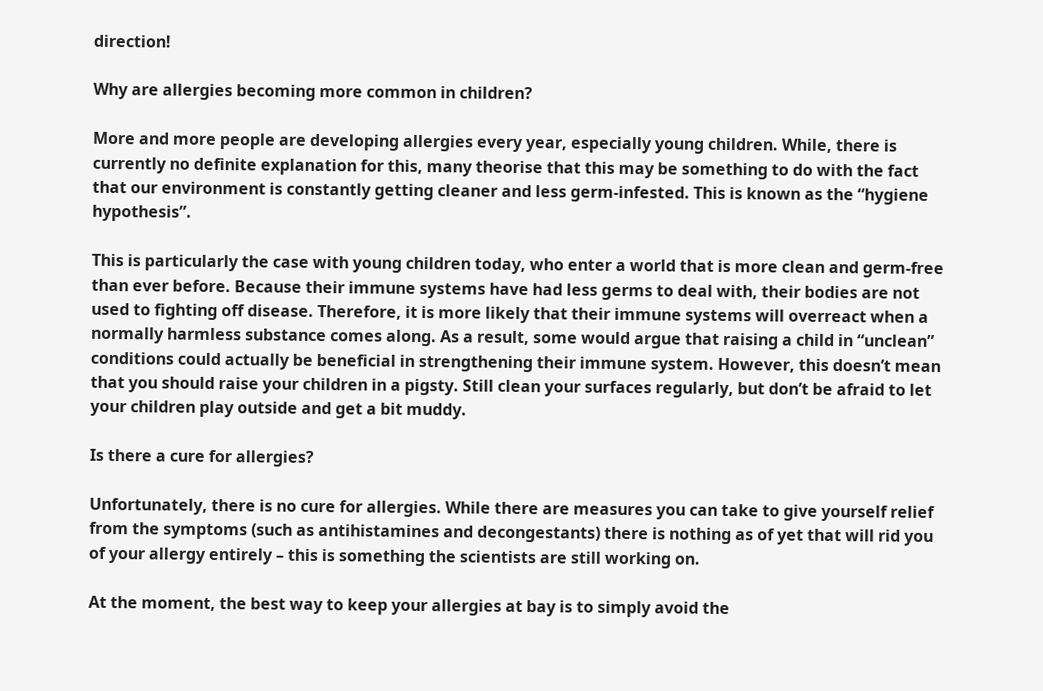direction!

Why are allergies becoming more common in children?

More and more people are developing allergies every year, especially young children. While, there is currently no definite explanation for this, many theorise that this may be something to do with the fact that our environment is constantly getting cleaner and less germ-infested. This is known as the “hygiene hypothesis”.

This is particularly the case with young children today, who enter a world that is more clean and germ-free than ever before. Because their immune systems have had less germs to deal with, their bodies are not used to fighting off disease. Therefore, it is more likely that their immune systems will overreact when a normally harmless substance comes along. As a result, some would argue that raising a child in “unclean” conditions could actually be beneficial in strengthening their immune system. However, this doesn’t mean that you should raise your children in a pigsty. Still clean your surfaces regularly, but don’t be afraid to let your children play outside and get a bit muddy.

Is there a cure for allergies?

Unfortunately, there is no cure for allergies. While there are measures you can take to give yourself relief from the symptoms (such as antihistamines and decongestants) there is nothing as of yet that will rid you of your allergy entirely – this is something the scientists are still working on.

At the moment, the best way to keep your allergies at bay is to simply avoid the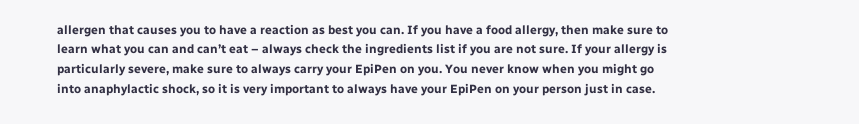allergen that causes you to have a reaction as best you can. If you have a food allergy, then make sure to learn what you can and can’t eat – always check the ingredients list if you are not sure. If your allergy is particularly severe, make sure to always carry your EpiPen on you. You never know when you might go into anaphylactic shock, so it is very important to always have your EpiPen on your person just in case.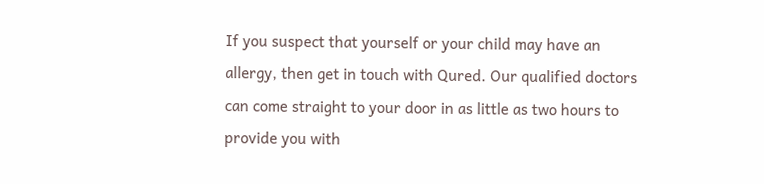If you suspect that yourself or your child may have an allergy, then get in touch with Qured. Our qualified doctors can come straight to your door in as little as two hours to provide you with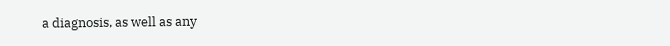a diagnosis, as well as any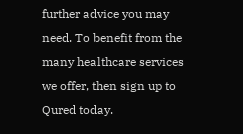further advice you may need. To benefit from the many healthcare services we offer, then sign up to Qured today.